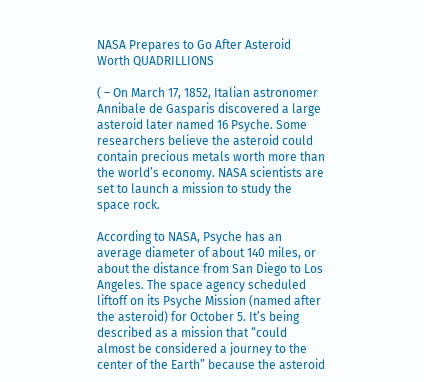NASA Prepares to Go After Asteroid Worth QUADRILLIONS

( – On March 17, 1852, Italian astronomer Annibale de Gasparis discovered a large asteroid later named 16 Psyche. Some researchers believe the asteroid could contain precious metals worth more than the world’s economy. NASA scientists are set to launch a mission to study the space rock.

According to NASA, Psyche has an average diameter of about 140 miles, or about the distance from San Diego to Los Angeles. The space agency scheduled liftoff on its Psyche Mission (named after the asteroid) for October 5. It’s being described as a mission that “could almost be considered a journey to the center of the Earth” because the asteroid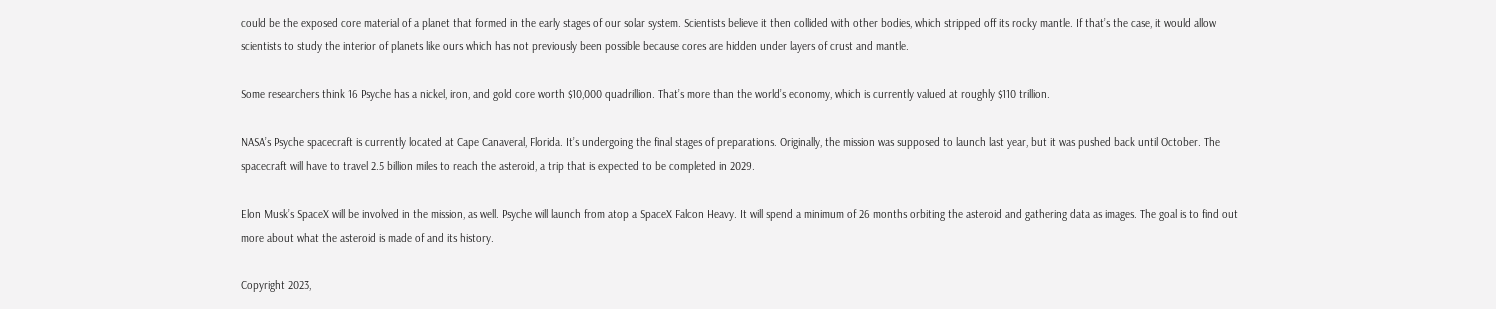could be the exposed core material of a planet that formed in the early stages of our solar system. Scientists believe it then collided with other bodies, which stripped off its rocky mantle. If that’s the case, it would allow scientists to study the interior of planets like ours which has not previously been possible because cores are hidden under layers of crust and mantle.

Some researchers think 16 Psyche has a nickel, iron, and gold core worth $10,000 quadrillion. That’s more than the world’s economy, which is currently valued at roughly $110 trillion.

NASA’s Psyche spacecraft is currently located at Cape Canaveral, Florida. It’s undergoing the final stages of preparations. Originally, the mission was supposed to launch last year, but it was pushed back until October. The spacecraft will have to travel 2.5 billion miles to reach the asteroid, a trip that is expected to be completed in 2029.

Elon Musk’s SpaceX will be involved in the mission, as well. Psyche will launch from atop a SpaceX Falcon Heavy. It will spend a minimum of 26 months orbiting the asteroid and gathering data as images. The goal is to find out more about what the asteroid is made of and its history.

Copyright 2023,